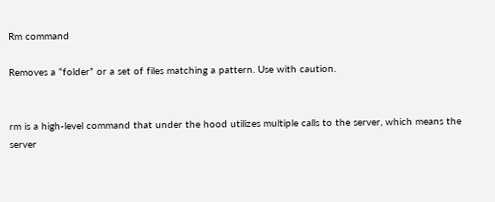Rm command

Removes a “folder” or a set of files matching a pattern. Use with caution.


rm is a high-level command that under the hood utilizes multiple calls to the server, which means the server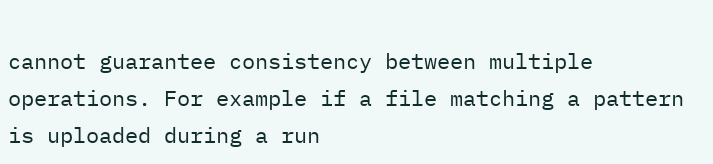cannot guarantee consistency between multiple operations. For example if a file matching a pattern is uploaded during a run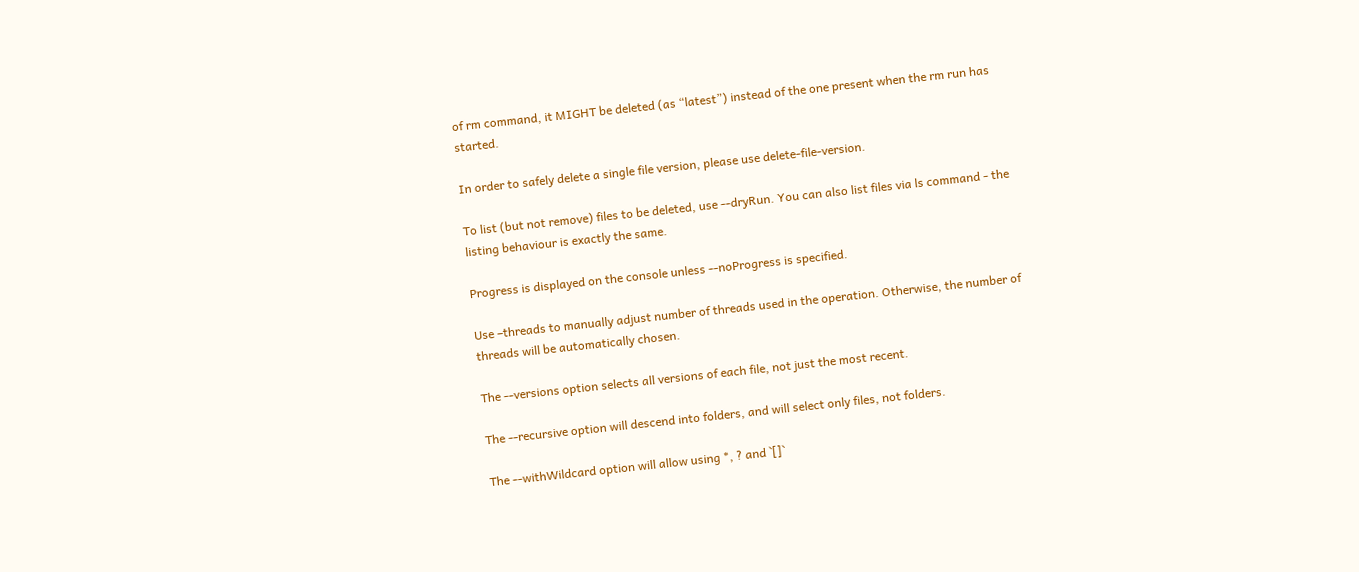of rm command, it MIGHT be deleted (as “latest”) instead of the one present when the rm run has started.

In order to safely delete a single file version, please use delete-file-version.

To list (but not remove) files to be deleted, use --dryRun. You can also list files via ls command - the listing behaviour is exactly the same.

Progress is displayed on the console unless --noProgress is specified.

Use –threads to manually adjust number of threads used in the operation. Otherwise, the number of threads will be automatically chosen.

The --versions option selects all versions of each file, not just the most recent.

The --recursive option will descend into folders, and will select only files, not folders.

The --withWildcard option will allow using *, ? and `[]`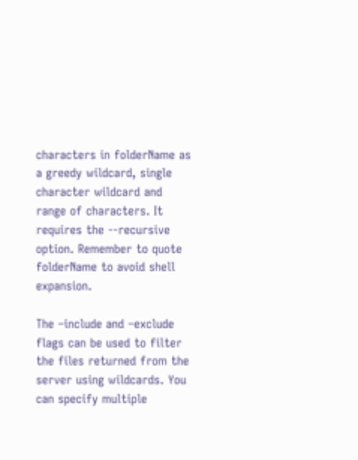characters in folderName as a greedy wildcard, single character wildcard and range of characters. It requires the --recursive option. Remember to quote folderName to avoid shell expansion.

The –include and –exclude flags can be used to filter the files returned from the server using wildcards. You can specify multiple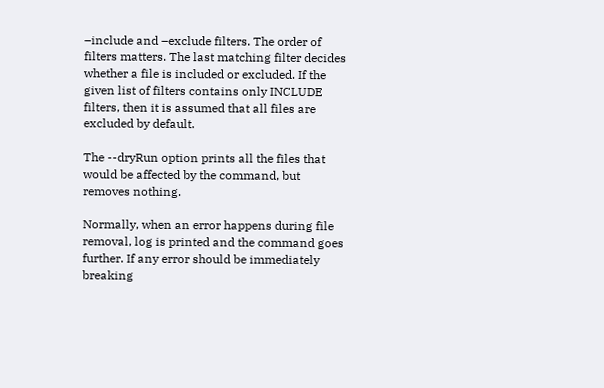–include and –exclude filters. The order of filters matters. The last matching filter decides whether a file is included or excluded. If the given list of filters contains only INCLUDE filters, then it is assumed that all files are excluded by default.

The --dryRun option prints all the files that would be affected by the command, but removes nothing.

Normally, when an error happens during file removal, log is printed and the command goes further. If any error should be immediately breaking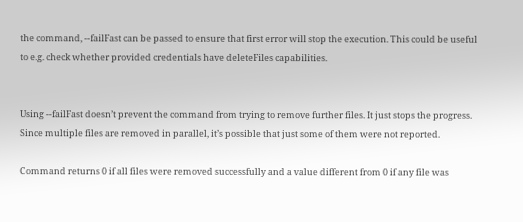the command, --failFast can be passed to ensure that first error will stop the execution. This could be useful to e.g. check whether provided credentials have deleteFiles capabilities.


Using --failFast doesn’t prevent the command from trying to remove further files. It just stops the progress. Since multiple files are removed in parallel, it’s possible that just some of them were not reported.

Command returns 0 if all files were removed successfully and a value different from 0 if any file was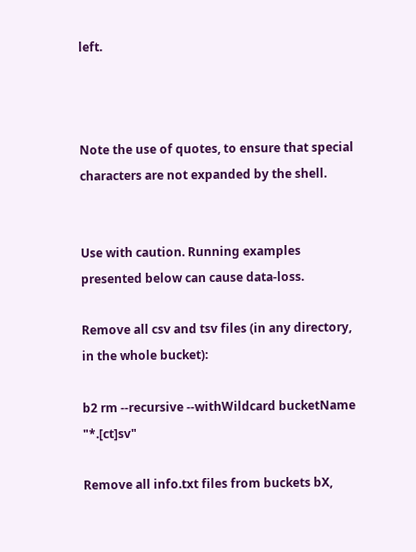left.



Note the use of quotes, to ensure that special characters are not expanded by the shell.


Use with caution. Running examples presented below can cause data-loss.

Remove all csv and tsv files (in any directory, in the whole bucket):

b2 rm --recursive --withWildcard bucketName "*.[ct]sv"

Remove all info.txt files from buckets bX,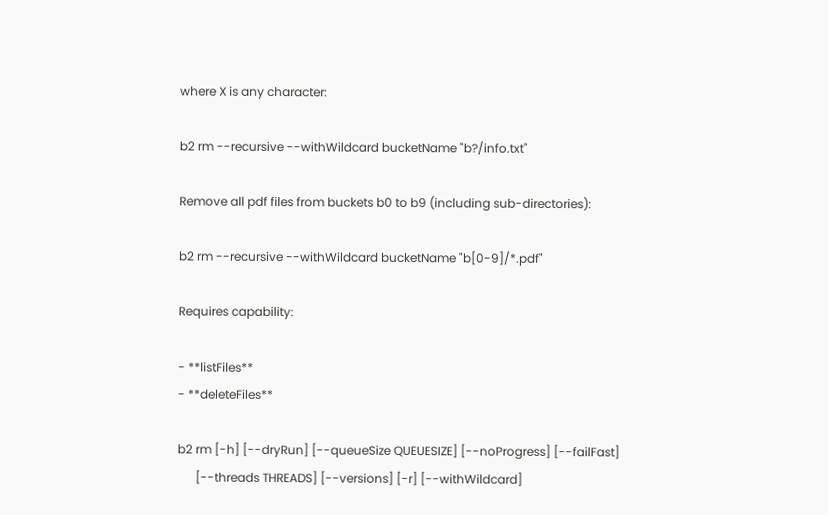where X is any character:

b2 rm --recursive --withWildcard bucketName "b?/info.txt"

Remove all pdf files from buckets b0 to b9 (including sub-directories):

b2 rm --recursive --withWildcard bucketName "b[0-9]/*.pdf"

Requires capability:

- **listFiles**
- **deleteFiles**

b2 rm [-h] [--dryRun] [--queueSize QUEUESIZE] [--noProgress] [--failFast]
      [--threads THREADS] [--versions] [-r] [--withWildcard]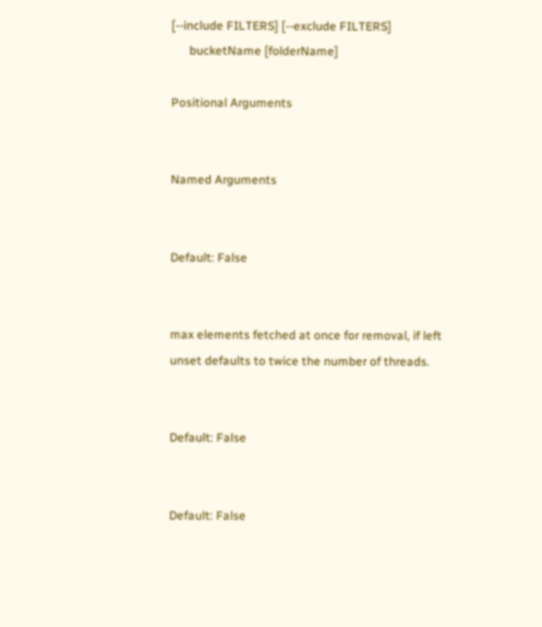[--include FILTERS] [--exclude FILTERS]
      bucketName [folderName]

Positional Arguments


Named Arguments


Default: False


max elements fetched at once for removal, if left unset defaults to twice the number of threads.


Default: False


Default: False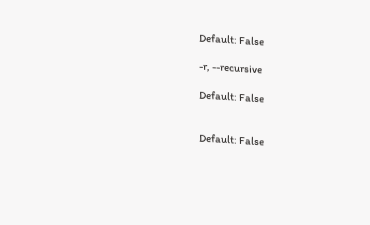Default: False

-r, --recursive

Default: False


Default: False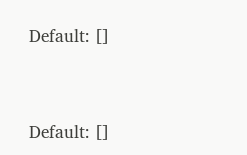Default: []


Default: []